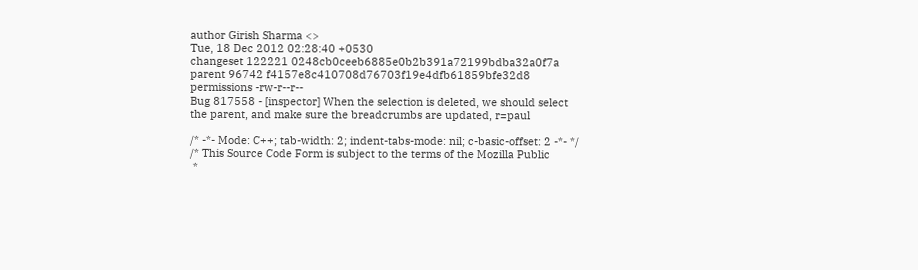author Girish Sharma <>
Tue, 18 Dec 2012 02:28:40 +0530
changeset 122221 0248cb0ceeb6885e0b2b391a72199bdba32a0f7a
parent 96742 f4157e8c410708d76703f19e4dfb61859bfe32d8
permissions -rw-r--r--
Bug 817558 - [inspector] When the selection is deleted, we should select the parent, and make sure the breadcrumbs are updated, r=paul

/* -*- Mode: C++; tab-width: 2; indent-tabs-mode: nil; c-basic-offset: 2 -*- */
/* This Source Code Form is subject to the terms of the Mozilla Public
 *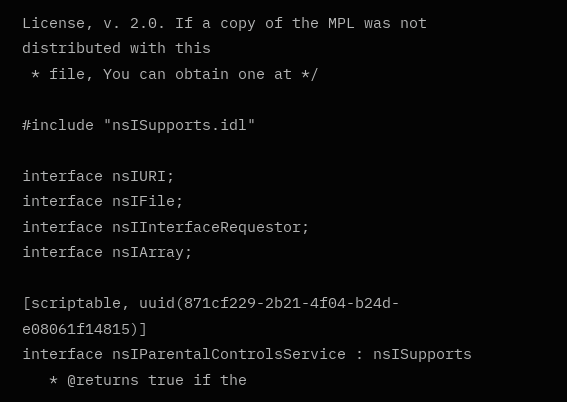License, v. 2.0. If a copy of the MPL was not distributed with this
 * file, You can obtain one at */

#include "nsISupports.idl"

interface nsIURI;
interface nsIFile;
interface nsIInterfaceRequestor;
interface nsIArray;

[scriptable, uuid(871cf229-2b21-4f04-b24d-e08061f14815)]
interface nsIParentalControlsService : nsISupports
   * @returns true if the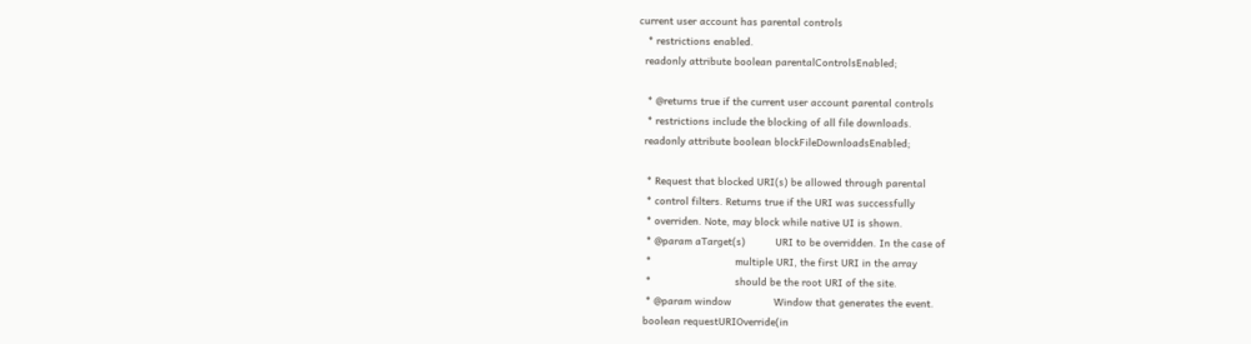current user account has parental controls
   * restrictions enabled.
  readonly attribute boolean parentalControlsEnabled;

   * @returns true if the current user account parental controls
   * restrictions include the blocking of all file downloads.
  readonly attribute boolean blockFileDownloadsEnabled;

   * Request that blocked URI(s) be allowed through parental
   * control filters. Returns true if the URI was successfully
   * overriden. Note, may block while native UI is shown.
   * @param aTarget(s)          URI to be overridden. In the case of
   *                            multiple URI, the first URI in the array
   *                            should be the root URI of the site.
   * @param window              Window that generates the event.
  boolean requestURIOverride(in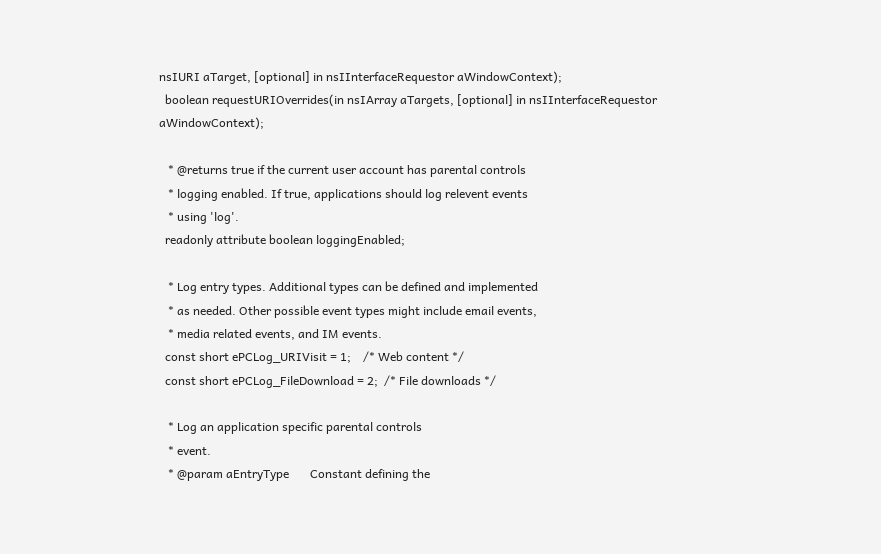nsIURI aTarget, [optional] in nsIInterfaceRequestor aWindowContext);
  boolean requestURIOverrides(in nsIArray aTargets, [optional] in nsIInterfaceRequestor aWindowContext);

   * @returns true if the current user account has parental controls
   * logging enabled. If true, applications should log relevent events
   * using 'log'.
  readonly attribute boolean loggingEnabled;

   * Log entry types. Additional types can be defined and implemented
   * as needed. Other possible event types might include email events,
   * media related events, and IM events.
  const short ePCLog_URIVisit = 1;    /* Web content */
  const short ePCLog_FileDownload = 2;  /* File downloads */

   * Log an application specific parental controls
   * event.
   * @param aEntryType       Constant defining the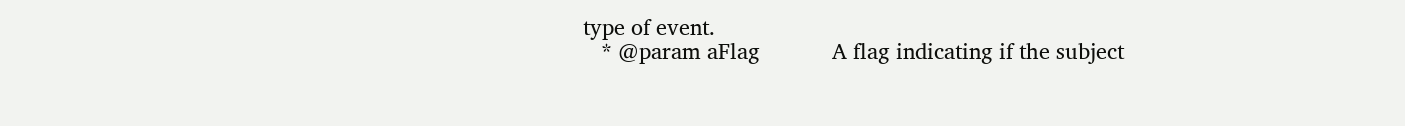type of event.
   * @param aFlag            A flag indicating if the subject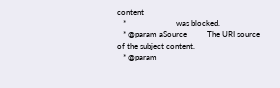content
   *                         was blocked.
   * @param aSource          The URI source of the subject content.
   * @param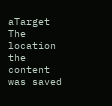aTarget          The location the content was saved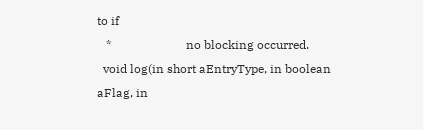to if
   *                         no blocking occurred.
  void log(in short aEntryType, in boolean aFlag, in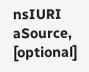nsIURI aSource, [optional]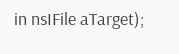in nsIFile aTarget);